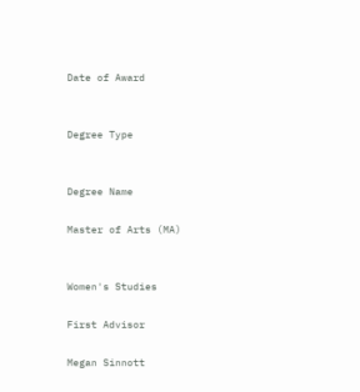Date of Award


Degree Type


Degree Name

Master of Arts (MA)


Women's Studies

First Advisor

Megan Sinnott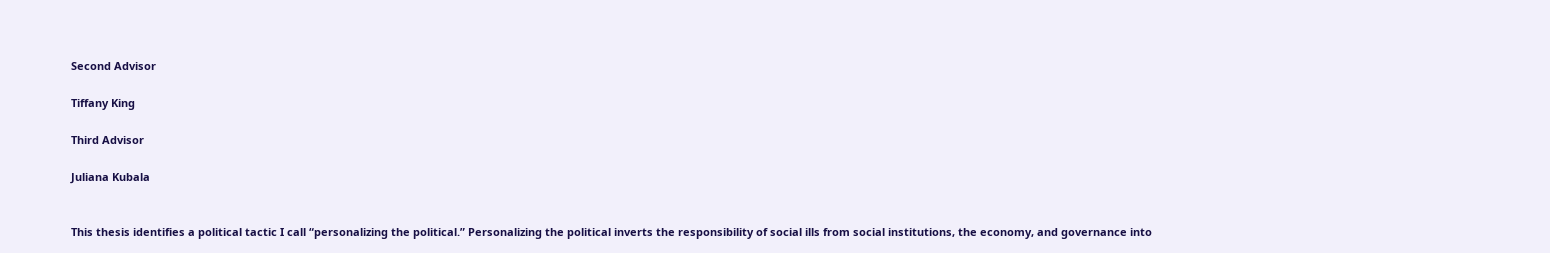Second Advisor

Tiffany King

Third Advisor

Juliana Kubala


This thesis identifies a political tactic I call “personalizing the political.” Personalizing the political inverts the responsibility of social ills from social institutions, the economy, and governance into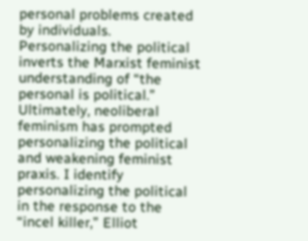personal problems created by individuals. Personalizing the political inverts the Marxist feminist understanding of “the personal is political.” Ultimately, neoliberal feminism has prompted personalizing the political and weakening feminist praxis. I identify personalizing the political in the response to the “incel killer,” Elliot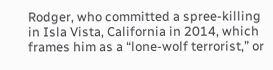Rodger, who committed a spree-killing in Isla Vista, California in 2014, which frames him as a “lone-wolf terrorist,” or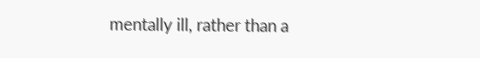mentally ill, rather than a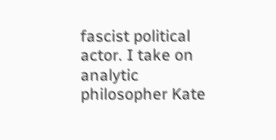fascist political actor. I take on analytic philosopher Kate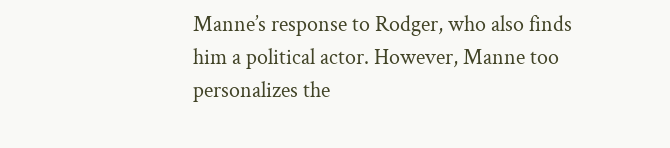Manne’s response to Rodger, who also finds him a political actor. However, Manne too personalizes the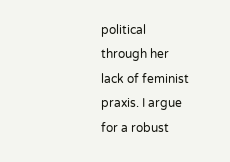political through her lack of feminist praxis. I argue for a robust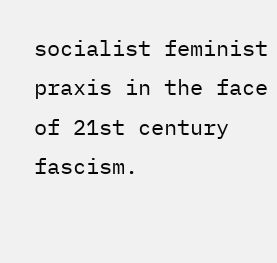socialist feminist praxis in the face of 21st century fascism.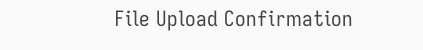File Upload Confirmation